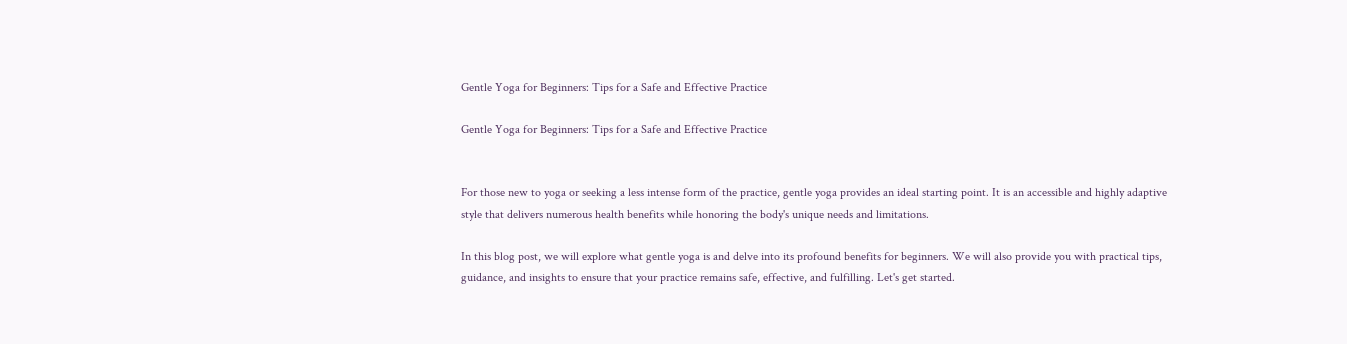Gentle Yoga for Beginners: Tips for a Safe and Effective Practice

Gentle Yoga for Beginners: Tips for a Safe and Effective Practice


For those new to yoga or seeking a less intense form of the practice, gentle yoga provides an ideal starting point. It is an accessible and highly adaptive style that delivers numerous health benefits while honoring the body's unique needs and limitations.

In this blog post, we will explore what gentle yoga is and delve into its profound benefits for beginners. We will also provide you with practical tips, guidance, and insights to ensure that your practice remains safe, effective, and fulfilling. Let's get started.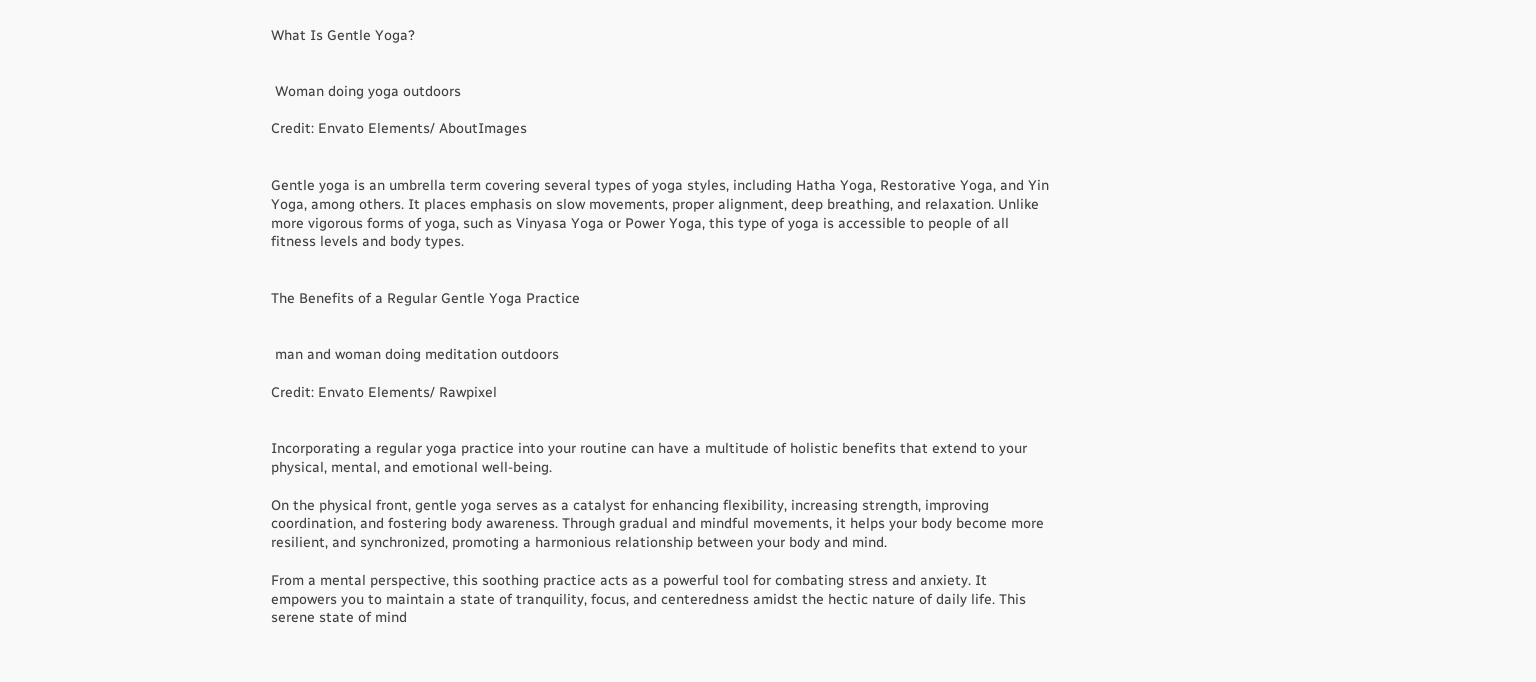What Is Gentle Yoga?


 Woman doing yoga outdoors

Credit: Envato Elements/ AboutImages


Gentle yoga is an umbrella term covering several types of yoga styles, including Hatha Yoga, Restorative Yoga, and Yin Yoga, among others. It places emphasis on slow movements, proper alignment, deep breathing, and relaxation. Unlike more vigorous forms of yoga, such as Vinyasa Yoga or Power Yoga, this type of yoga is accessible to people of all fitness levels and body types.


The Benefits of a Regular Gentle Yoga Practice


 man and woman doing meditation outdoors

Credit: Envato Elements/ Rawpixel


Incorporating a regular yoga practice into your routine can have a multitude of holistic benefits that extend to your physical, mental, and emotional well-being.

On the physical front, gentle yoga serves as a catalyst for enhancing flexibility, increasing strength, improving coordination, and fostering body awareness. Through gradual and mindful movements, it helps your body become more resilient, and synchronized, promoting a harmonious relationship between your body and mind.

From a mental perspective, this soothing practice acts as a powerful tool for combating stress and anxiety. It empowers you to maintain a state of tranquility, focus, and centeredness amidst the hectic nature of daily life. This serene state of mind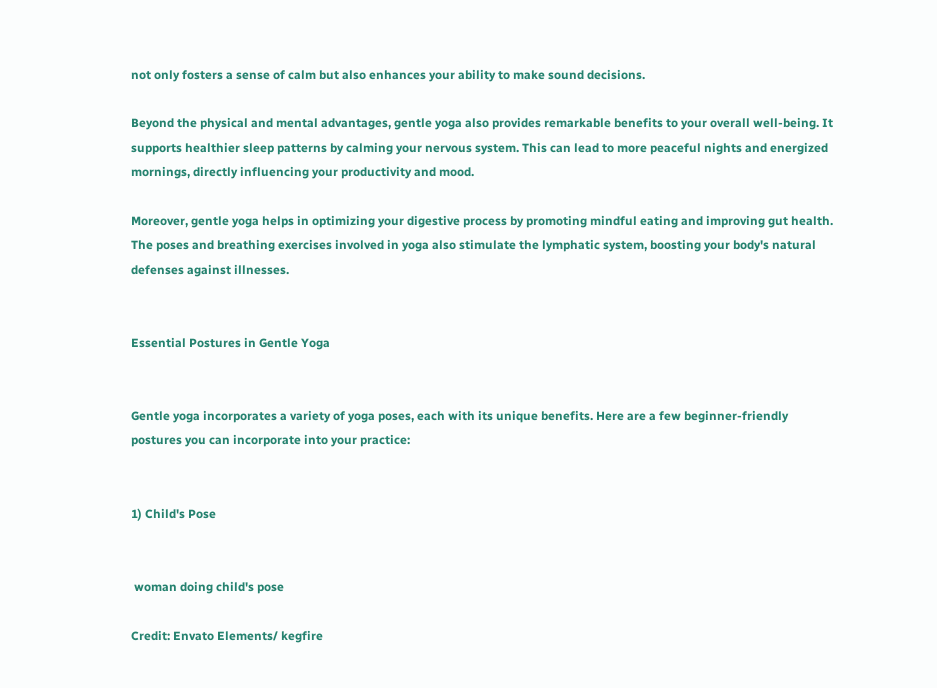not only fosters a sense of calm but also enhances your ability to make sound decisions.

Beyond the physical and mental advantages, gentle yoga also provides remarkable benefits to your overall well-being. It supports healthier sleep patterns by calming your nervous system. This can lead to more peaceful nights and energized mornings, directly influencing your productivity and mood.

Moreover, gentle yoga helps in optimizing your digestive process by promoting mindful eating and improving gut health. The poses and breathing exercises involved in yoga also stimulate the lymphatic system, boosting your body's natural defenses against illnesses.


Essential Postures in Gentle Yoga


Gentle yoga incorporates a variety of yoga poses, each with its unique benefits. Here are a few beginner-friendly postures you can incorporate into your practice:


1) Child's Pose


 woman doing child's pose

Credit: Envato Elements/ kegfire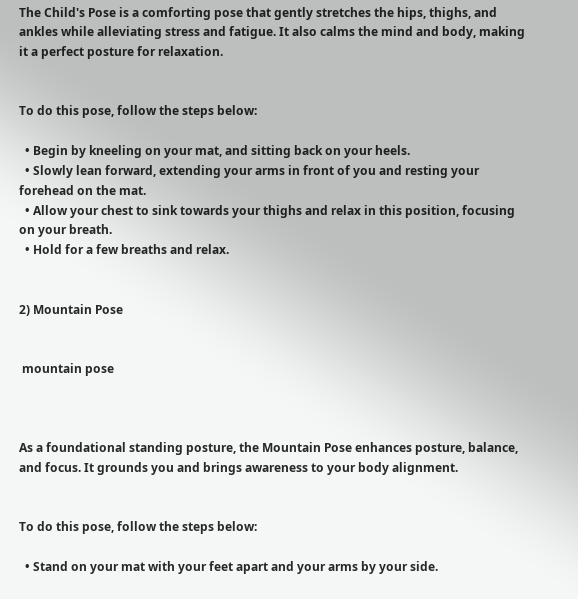The Child's Pose is a comforting pose that gently stretches the hips, thighs, and ankles while alleviating stress and fatigue. It also calms the mind and body, making it a perfect posture for relaxation.


To do this pose, follow the steps below:

  • Begin by kneeling on your mat, and sitting back on your heels.
  • Slowly lean forward, extending your arms in front of you and resting your forehead on the mat.
  • Allow your chest to sink towards your thighs and relax in this position, focusing on your breath.
  • Hold for a few breaths and relax.


2) Mountain Pose


 mountain pose



As a foundational standing posture, the Mountain Pose enhances posture, balance, and focus. It grounds you and brings awareness to your body alignment.


To do this pose, follow the steps below:

  • Stand on your mat with your feet apart and your arms by your side.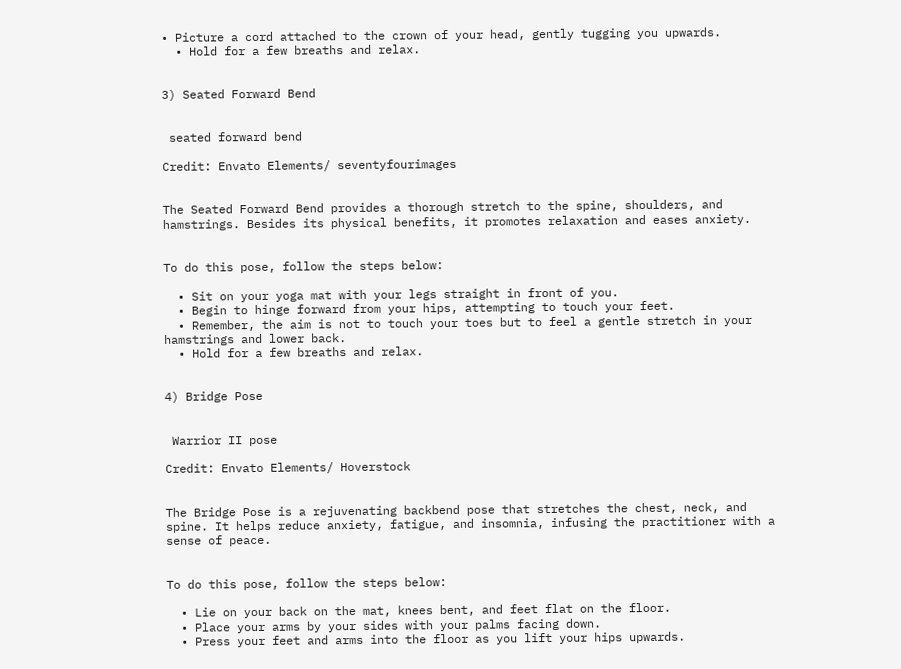• Picture a cord attached to the crown of your head, gently tugging you upwards.
  • Hold for a few breaths and relax.


3) Seated Forward Bend


 seated forward bend

Credit: Envato Elements/ seventyfourimages


The Seated Forward Bend provides a thorough stretch to the spine, shoulders, and hamstrings. Besides its physical benefits, it promotes relaxation and eases anxiety.


To do this pose, follow the steps below:

  • Sit on your yoga mat with your legs straight in front of you.
  • Begin to hinge forward from your hips, attempting to touch your feet.
  • Remember, the aim is not to touch your toes but to feel a gentle stretch in your hamstrings and lower back.
  • Hold for a few breaths and relax.


4) Bridge Pose


 Warrior II pose

Credit: Envato Elements/ Hoverstock


The Bridge Pose is a rejuvenating backbend pose that stretches the chest, neck, and spine. It helps reduce anxiety, fatigue, and insomnia, infusing the practitioner with a sense of peace.


To do this pose, follow the steps below:

  • Lie on your back on the mat, knees bent, and feet flat on the floor.
  • Place your arms by your sides with your palms facing down.
  • Press your feet and arms into the floor as you lift your hips upwards.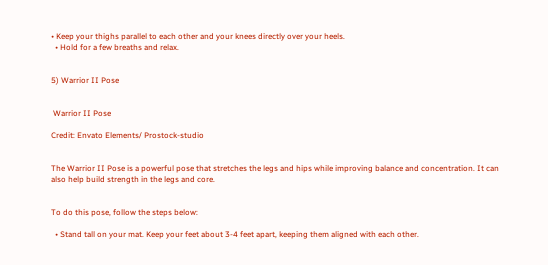• Keep your thighs parallel to each other and your knees directly over your heels.
  • Hold for a few breaths and relax.


5) Warrior II Pose


 Warrior II Pose

Credit: Envato Elements/ Prostock-studio


The Warrior II Pose is a powerful pose that stretches the legs and hips while improving balance and concentration. It can also help build strength in the legs and core.


To do this pose, follow the steps below:

  • Stand tall on your mat. Keep your feet about 3-4 feet apart, keeping them aligned with each other.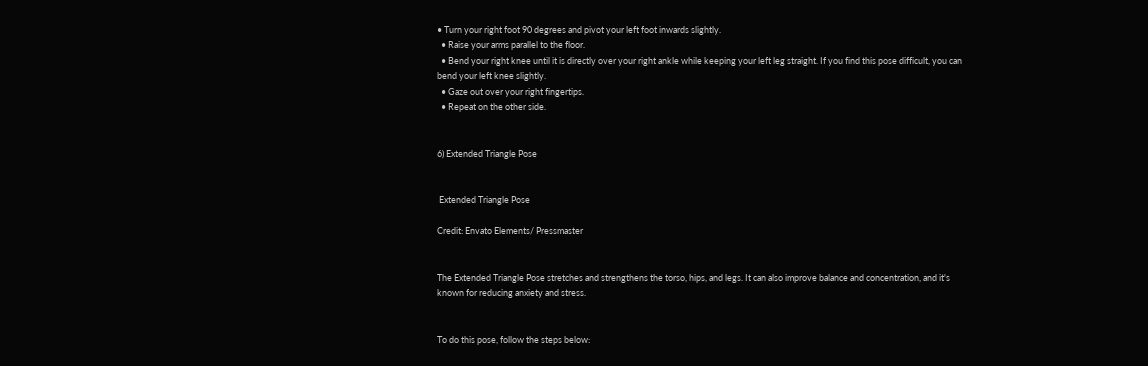• Turn your right foot 90 degrees and pivot your left foot inwards slightly.
  • Raise your arms parallel to the floor.
  • Bend your right knee until it is directly over your right ankle while keeping your left leg straight. If you find this pose difficult, you can bend your left knee slightly.
  • Gaze out over your right fingertips.
  • Repeat on the other side.


6) Extended Triangle Pose


 Extended Triangle Pose

Credit: Envato Elements/ Pressmaster


The Extended Triangle Pose stretches and strengthens the torso, hips, and legs. It can also improve balance and concentration, and it's known for reducing anxiety and stress.


To do this pose, follow the steps below: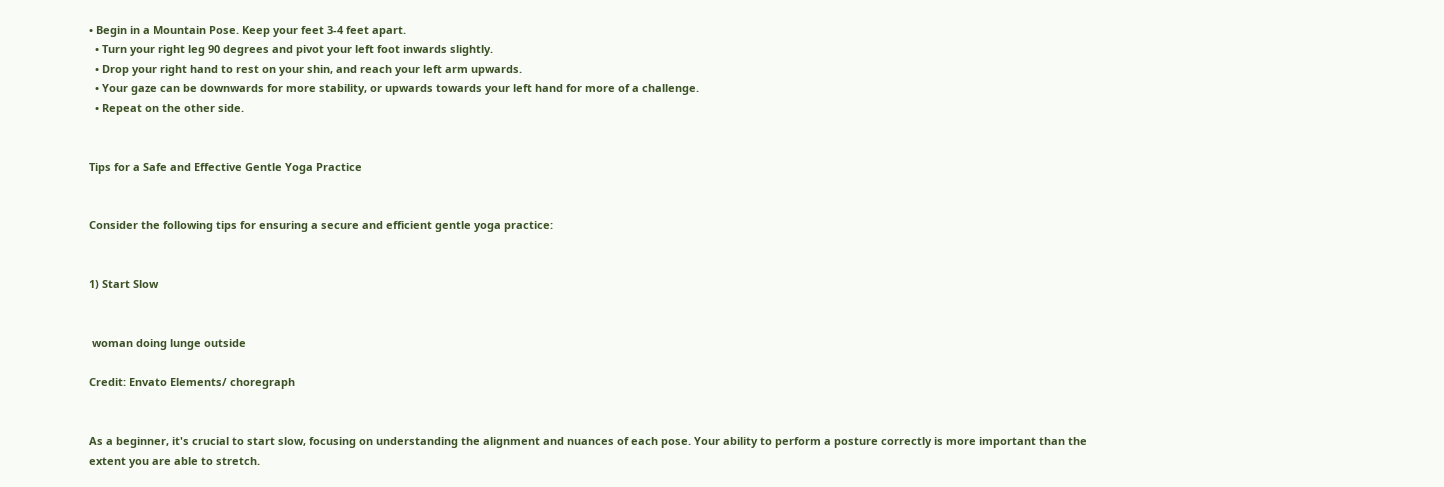• Begin in a Mountain Pose. Keep your feet 3-4 feet apart.
  • Turn your right leg 90 degrees and pivot your left foot inwards slightly.
  • Drop your right hand to rest on your shin, and reach your left arm upwards.
  • Your gaze can be downwards for more stability, or upwards towards your left hand for more of a challenge.
  • Repeat on the other side.


Tips for a Safe and Effective Gentle Yoga Practice


Consider the following tips for ensuring a secure and efficient gentle yoga practice:


1) Start Slow


 woman doing lunge outside

Credit: Envato Elements/ choregraph


As a beginner, it's crucial to start slow, focusing on understanding the alignment and nuances of each pose. Your ability to perform a posture correctly is more important than the extent you are able to stretch.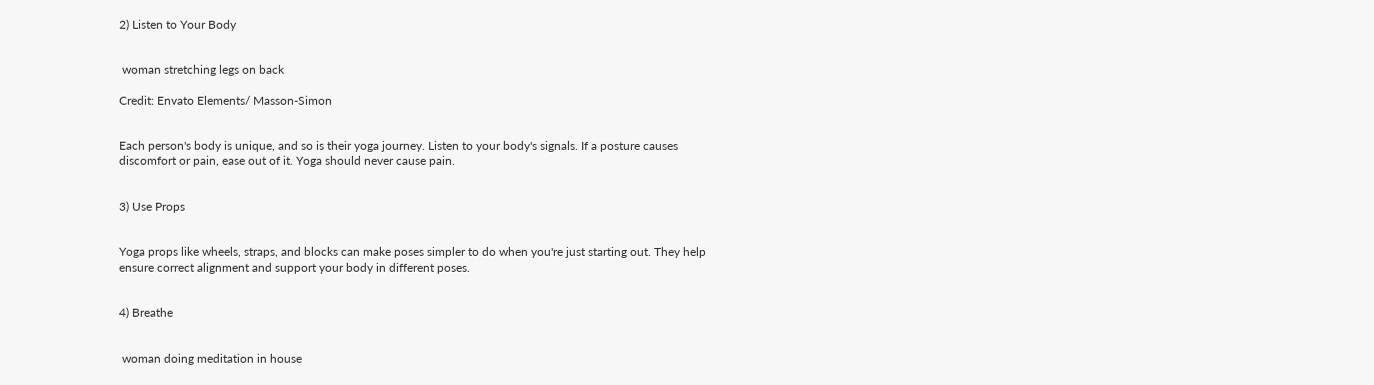2) Listen to Your Body


 woman stretching legs on back

Credit: Envato Elements/ Masson-Simon


Each person's body is unique, and so is their yoga journey. Listen to your body's signals. If a posture causes discomfort or pain, ease out of it. Yoga should never cause pain.


3) Use Props


Yoga props like wheels, straps, and blocks can make poses simpler to do when you're just starting out. They help ensure correct alignment and support your body in different poses.


4) Breathe


 woman doing meditation in house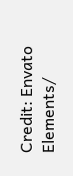Credit: Envato Elements/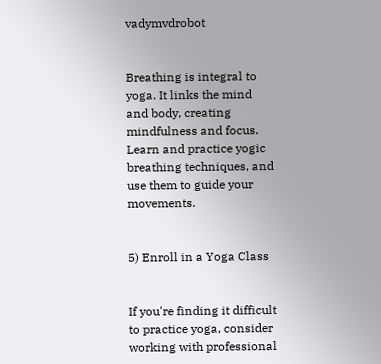vadymvdrobot


Breathing is integral to yoga. It links the mind and body, creating mindfulness and focus. Learn and practice yogic breathing techniques, and use them to guide your movements.


5) Enroll in a Yoga Class


If you're finding it difficult to practice yoga, consider working with professional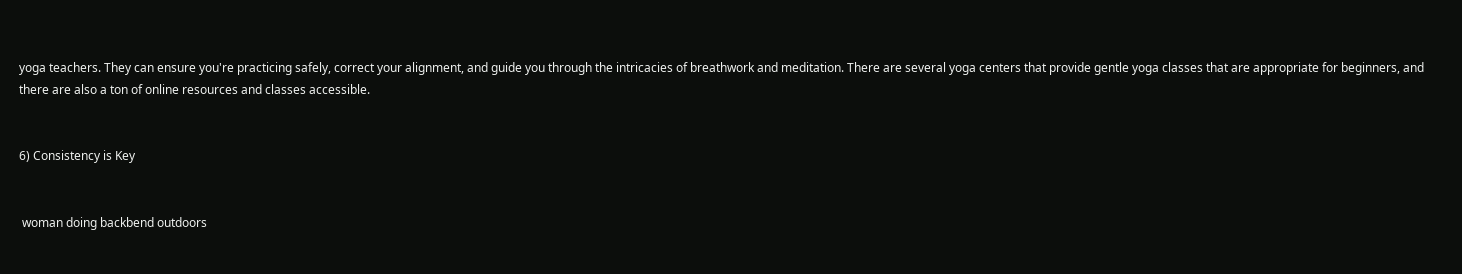yoga teachers. They can ensure you're practicing safely, correct your alignment, and guide you through the intricacies of breathwork and meditation. There are several yoga centers that provide gentle yoga classes that are appropriate for beginners, and there are also a ton of online resources and classes accessible.


6) Consistency is Key


 woman doing backbend outdoors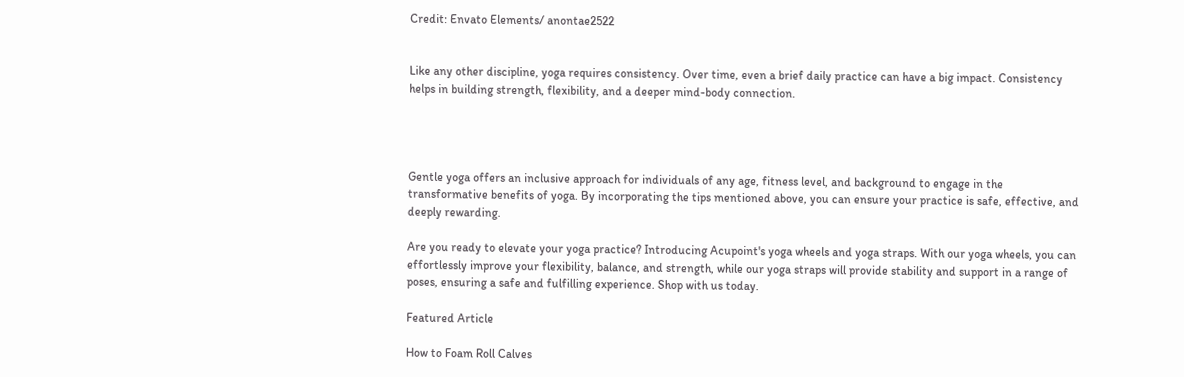Credit: Envato Elements/ anontae2522


Like any other discipline, yoga requires consistency. Over time, even a brief daily practice can have a big impact. Consistency helps in building strength, flexibility, and a deeper mind-body connection.




Gentle yoga offers an inclusive approach for individuals of any age, fitness level, and background to engage in the transformative benefits of yoga. By incorporating the tips mentioned above, you can ensure your practice is safe, effective, and deeply rewarding.

Are you ready to elevate your yoga practice? Introducing Acupoint's yoga wheels and yoga straps. With our yoga wheels, you can effortlessly improve your flexibility, balance, and strength, while our yoga straps will provide stability and support in a range of poses, ensuring a safe and fulfilling experience. Shop with us today.

Featured Article

How to Foam Roll Calves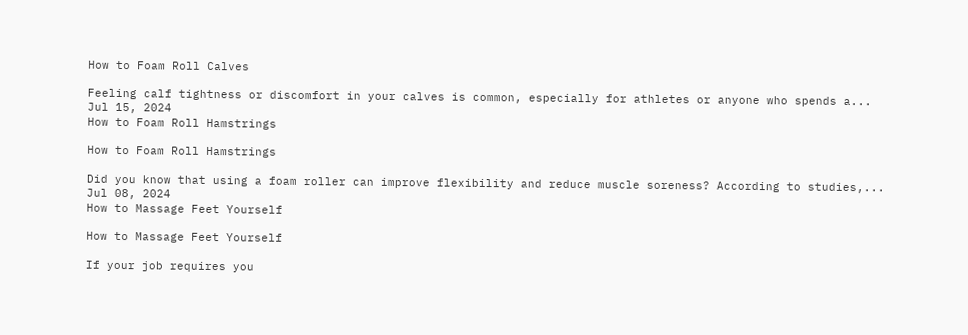How to Foam Roll Calves

Feeling calf tightness or discomfort in your calves is common, especially for athletes or anyone who spends a...
Jul 15, 2024
How to Foam Roll Hamstrings

How to Foam Roll Hamstrings

Did you know that using a foam roller can improve flexibility and reduce muscle soreness? According to studies,...
Jul 08, 2024
How to Massage Feet Yourself

How to Massage Feet Yourself

If your job requires you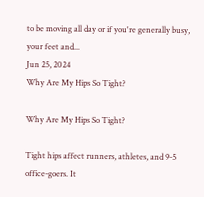to be moving all day or if you're generally busy, your feet and...
Jun 25, 2024
Why Are My Hips So Tight?

Why Are My Hips So Tight?

Tight hips affect runners, athletes, and 9-5 office-goers. It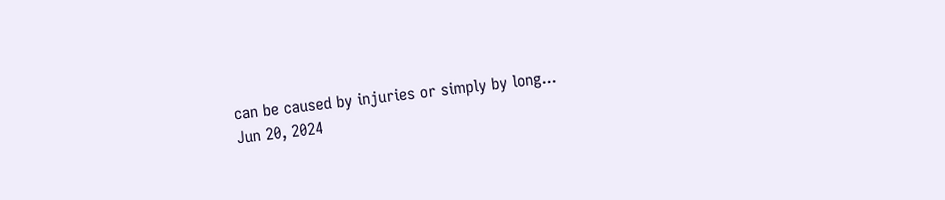can be caused by injuries or simply by long...
Jun 20, 2024